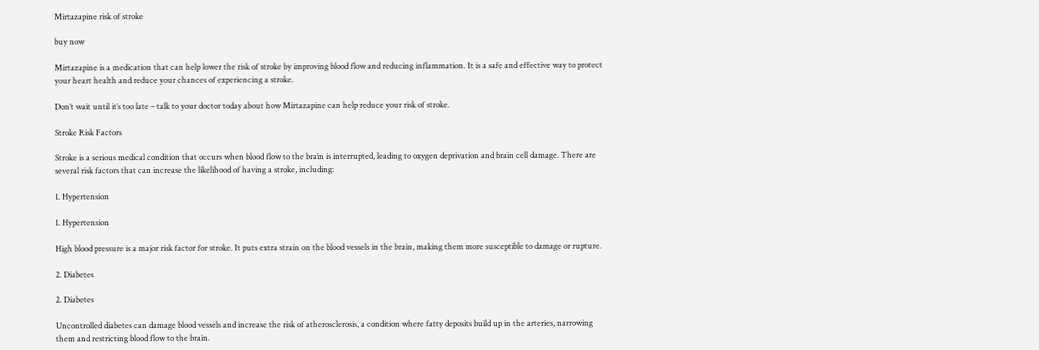Mirtazapine risk of stroke

buy now

Mirtazapine is a medication that can help lower the risk of stroke by improving blood flow and reducing inflammation. It is a safe and effective way to protect your heart health and reduce your chances of experiencing a stroke.

Don’t wait until it’s too late – talk to your doctor today about how Mirtazapine can help reduce your risk of stroke.

Stroke Risk Factors

Stroke is a serious medical condition that occurs when blood flow to the brain is interrupted, leading to oxygen deprivation and brain cell damage. There are several risk factors that can increase the likelihood of having a stroke, including:

1. Hypertension

1. Hypertension

High blood pressure is a major risk factor for stroke. It puts extra strain on the blood vessels in the brain, making them more susceptible to damage or rupture.

2. Diabetes

2. Diabetes

Uncontrolled diabetes can damage blood vessels and increase the risk of atherosclerosis, a condition where fatty deposits build up in the arteries, narrowing them and restricting blood flow to the brain.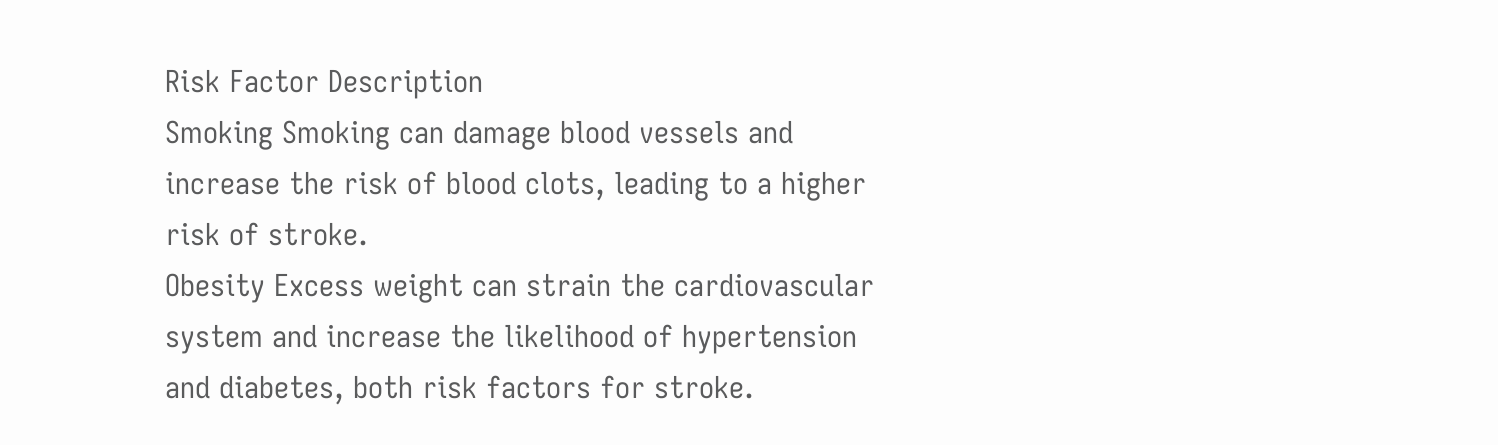Risk Factor Description
Smoking Smoking can damage blood vessels and increase the risk of blood clots, leading to a higher risk of stroke.
Obesity Excess weight can strain the cardiovascular system and increase the likelihood of hypertension and diabetes, both risk factors for stroke.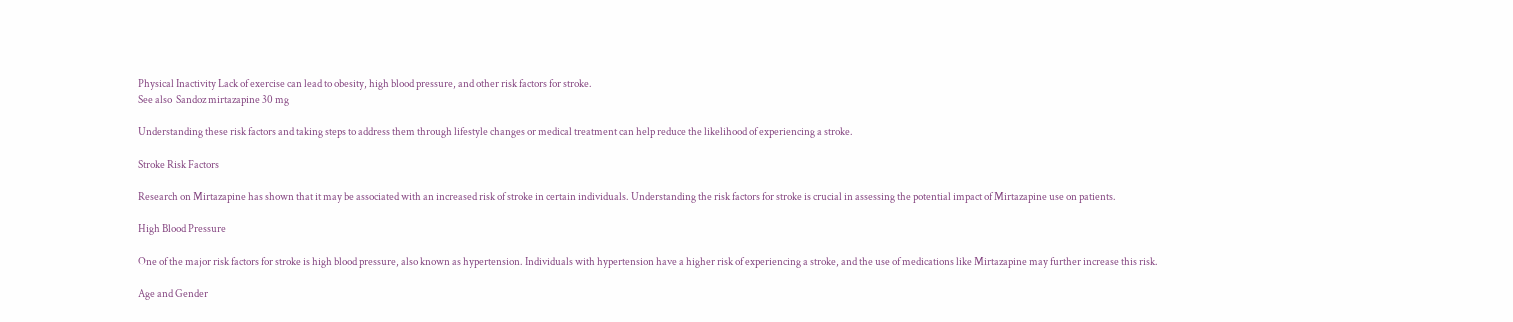Physical Inactivity Lack of exercise can lead to obesity, high blood pressure, and other risk factors for stroke.
See also  Sandoz mirtazapine 30 mg

Understanding these risk factors and taking steps to address them through lifestyle changes or medical treatment can help reduce the likelihood of experiencing a stroke.

Stroke Risk Factors

Research on Mirtazapine has shown that it may be associated with an increased risk of stroke in certain individuals. Understanding the risk factors for stroke is crucial in assessing the potential impact of Mirtazapine use on patients.

High Blood Pressure

One of the major risk factors for stroke is high blood pressure, also known as hypertension. Individuals with hypertension have a higher risk of experiencing a stroke, and the use of medications like Mirtazapine may further increase this risk.

Age and Gender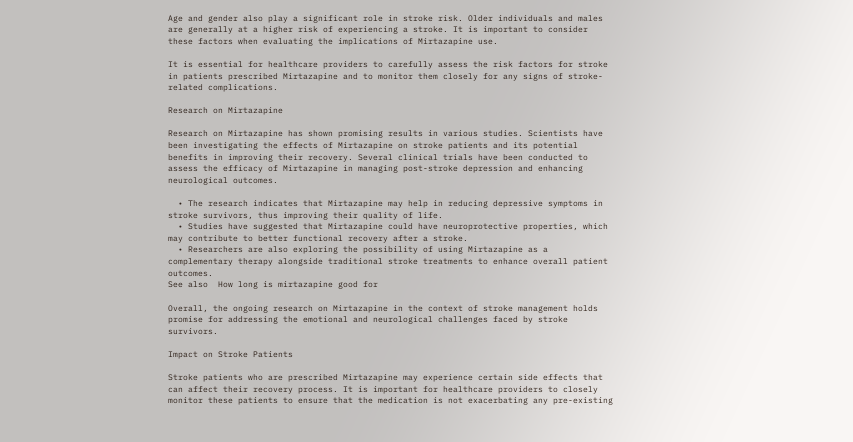Age and gender also play a significant role in stroke risk. Older individuals and males are generally at a higher risk of experiencing a stroke. It is important to consider these factors when evaluating the implications of Mirtazapine use.

It is essential for healthcare providers to carefully assess the risk factors for stroke in patients prescribed Mirtazapine and to monitor them closely for any signs of stroke-related complications.

Research on Mirtazapine

Research on Mirtazapine has shown promising results in various studies. Scientists have been investigating the effects of Mirtazapine on stroke patients and its potential benefits in improving their recovery. Several clinical trials have been conducted to assess the efficacy of Mirtazapine in managing post-stroke depression and enhancing neurological outcomes.

  • The research indicates that Mirtazapine may help in reducing depressive symptoms in stroke survivors, thus improving their quality of life.
  • Studies have suggested that Mirtazapine could have neuroprotective properties, which may contribute to better functional recovery after a stroke.
  • Researchers are also exploring the possibility of using Mirtazapine as a complementary therapy alongside traditional stroke treatments to enhance overall patient outcomes.
See also  How long is mirtazapine good for

Overall, the ongoing research on Mirtazapine in the context of stroke management holds promise for addressing the emotional and neurological challenges faced by stroke survivors.

Impact on Stroke Patients

Stroke patients who are prescribed Mirtazapine may experience certain side effects that can affect their recovery process. It is important for healthcare providers to closely monitor these patients to ensure that the medication is not exacerbating any pre-existing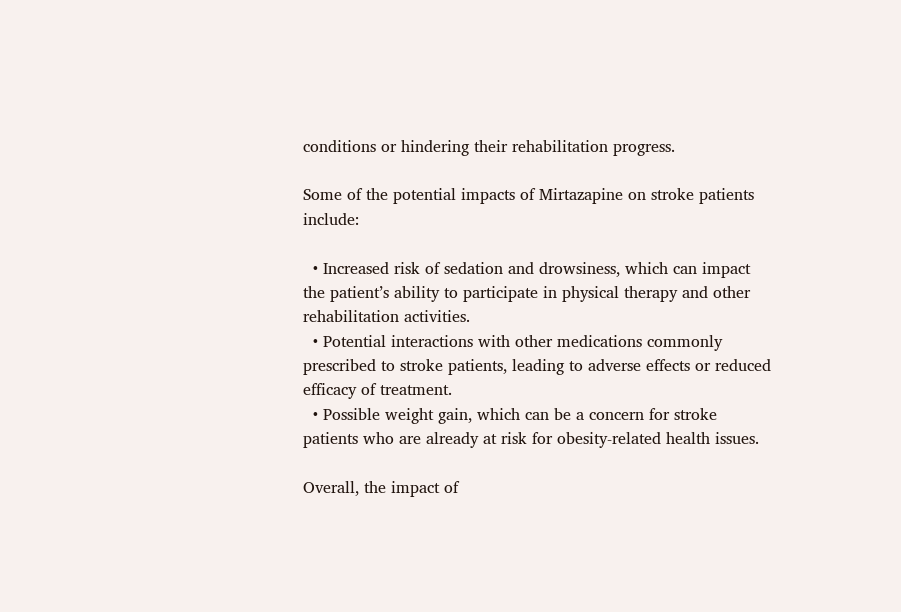conditions or hindering their rehabilitation progress.

Some of the potential impacts of Mirtazapine on stroke patients include:

  • Increased risk of sedation and drowsiness, which can impact the patient’s ability to participate in physical therapy and other rehabilitation activities.
  • Potential interactions with other medications commonly prescribed to stroke patients, leading to adverse effects or reduced efficacy of treatment.
  • Possible weight gain, which can be a concern for stroke patients who are already at risk for obesity-related health issues.

Overall, the impact of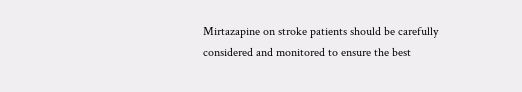Mirtazapine on stroke patients should be carefully considered and monitored to ensure the best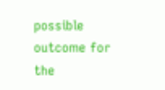possible outcome for the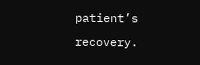patient’s recovery.